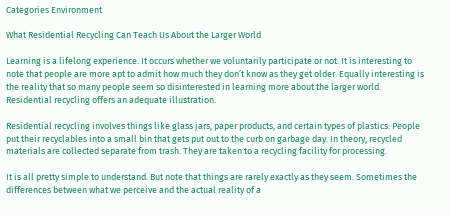Categories Environment

What Residential Recycling Can Teach Us About the Larger World

Learning is a lifelong experience. It occurs whether we voluntarily participate or not. It is interesting to note that people are more apt to admit how much they don’t know as they get older. Equally interesting is the reality that so many people seem so disinterested in learning more about the larger world. Residential recycling offers an adequate illustration.

Residential recycling involves things like glass jars, paper products, and certain types of plastics. People put their recyclables into a small bin that gets put out to the curb on garbage day. In theory, recycled materials are collected separate from trash. They are taken to a recycling facility for processing.

It is all pretty simple to understand. But note that things are rarely exactly as they seem. Sometimes the differences between what we perceive and the actual reality of a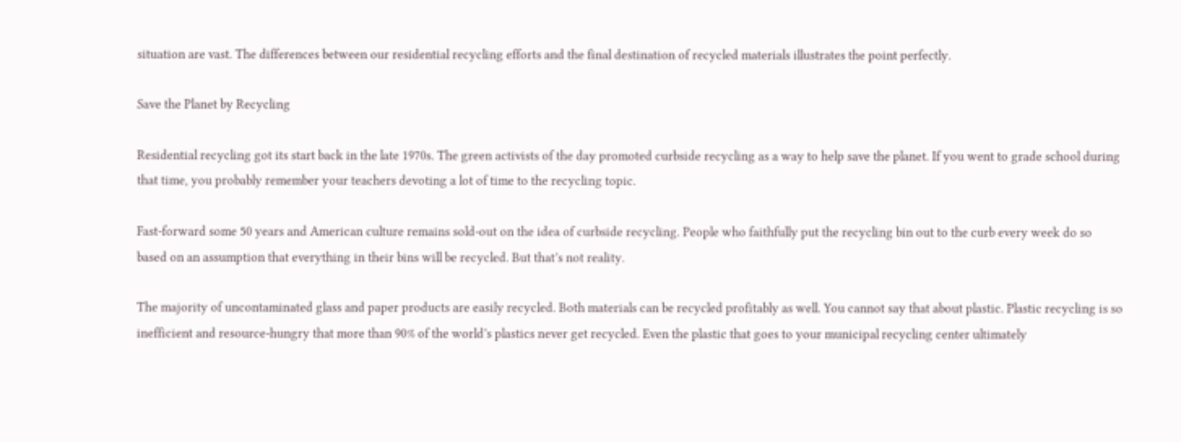situation are vast. The differences between our residential recycling efforts and the final destination of recycled materials illustrates the point perfectly.

Save the Planet by Recycling

Residential recycling got its start back in the late 1970s. The green activists of the day promoted curbside recycling as a way to help save the planet. If you went to grade school during that time, you probably remember your teachers devoting a lot of time to the recycling topic.

Fast-forward some 50 years and American culture remains sold-out on the idea of curbside recycling. People who faithfully put the recycling bin out to the curb every week do so based on an assumption that everything in their bins will be recycled. But that’s not reality.

The majority of uncontaminated glass and paper products are easily recycled. Both materials can be recycled profitably as well. You cannot say that about plastic. Plastic recycling is so inefficient and resource-hungry that more than 90% of the world’s plastics never get recycled. Even the plastic that goes to your municipal recycling center ultimately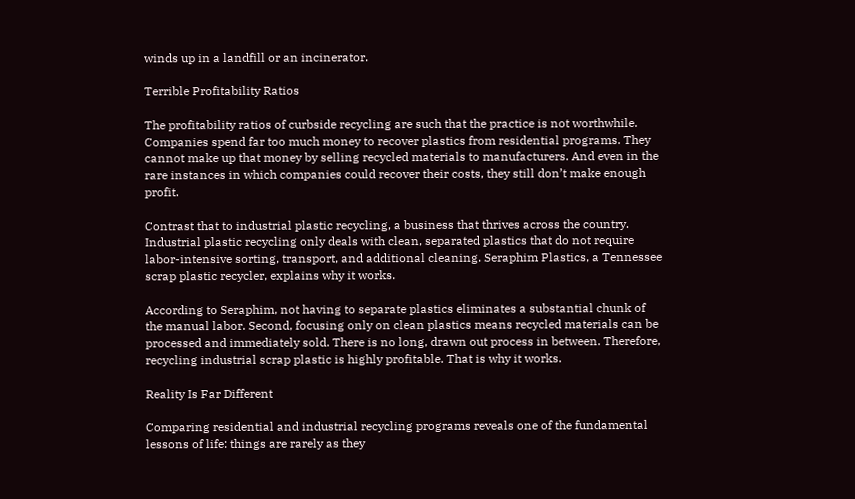winds up in a landfill or an incinerator.

Terrible Profitability Ratios

The profitability ratios of curbside recycling are such that the practice is not worthwhile. Companies spend far too much money to recover plastics from residential programs. They cannot make up that money by selling recycled materials to manufacturers. And even in the rare instances in which companies could recover their costs, they still don’t make enough profit.

Contrast that to industrial plastic recycling, a business that thrives across the country. Industrial plastic recycling only deals with clean, separated plastics that do not require labor-intensive sorting, transport, and additional cleaning. Seraphim Plastics, a Tennessee scrap plastic recycler, explains why it works.

According to Seraphim, not having to separate plastics eliminates a substantial chunk of the manual labor. Second, focusing only on clean plastics means recycled materials can be processed and immediately sold. There is no long, drawn out process in between. Therefore, recycling industrial scrap plastic is highly profitable. That is why it works.

Reality Is Far Different

Comparing residential and industrial recycling programs reveals one of the fundamental lessons of life: things are rarely as they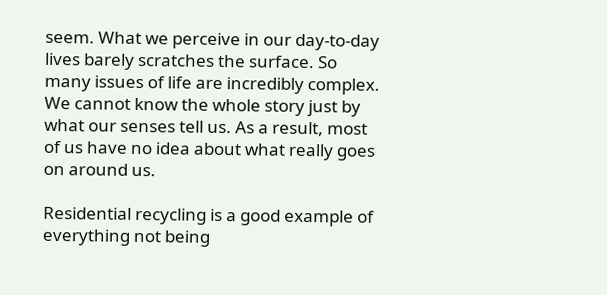seem. What we perceive in our day-to-day lives barely scratches the surface. So many issues of life are incredibly complex. We cannot know the whole story just by what our senses tell us. As a result, most of us have no idea about what really goes on around us.

Residential recycling is a good example of everything not being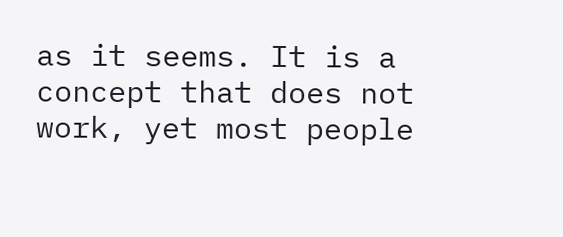as it seems. It is a concept that does not work, yet most people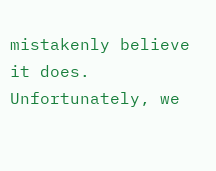mistakenly believe it does. Unfortunately, we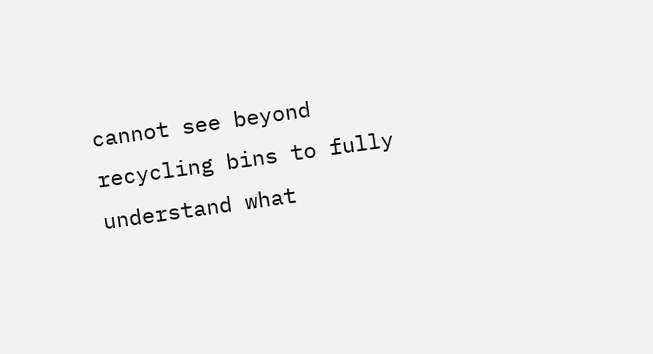cannot see beyond recycling bins to fully understand what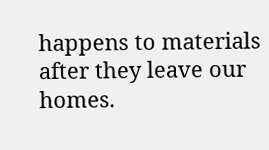happens to materials after they leave our homes.